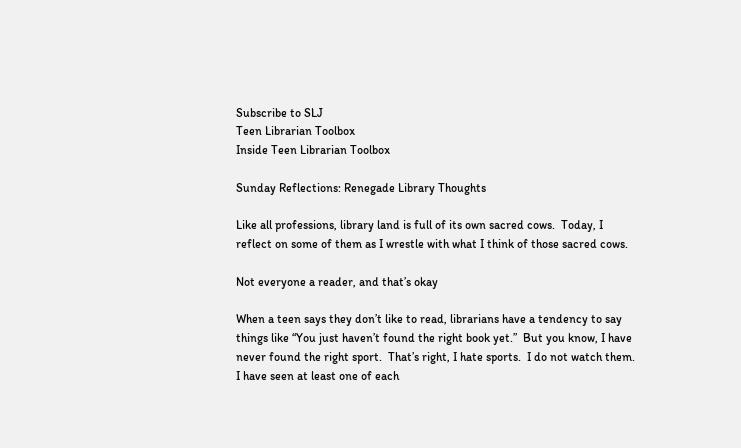Subscribe to SLJ
Teen Librarian Toolbox
Inside Teen Librarian Toolbox

Sunday Reflections: Renegade Library Thoughts

Like all professions, library land is full of its own sacred cows.  Today, I reflect on some of them as I wrestle with what I think of those sacred cows.

Not everyone a reader, and that’s okay

When a teen says they don’t like to read, librarians have a tendency to say things like “You just haven’t found the right book yet.”  But you know, I have never found the right sport.  That’s right, I hate sports.  I do not watch them.  I have seen at least one of each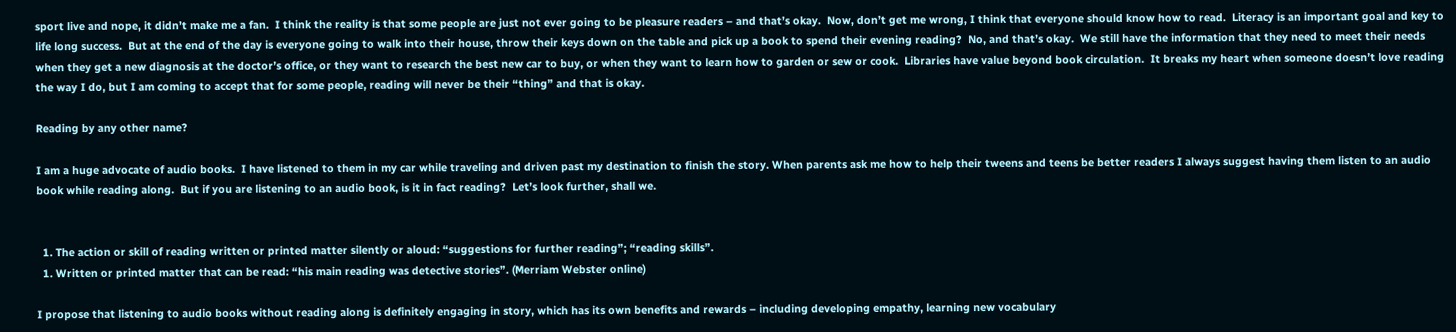sport live and nope, it didn’t make me a fan.  I think the reality is that some people are just not ever going to be pleasure readers – and that’s okay.  Now, don’t get me wrong, I think that everyone should know how to read.  Literacy is an important goal and key to life long success.  But at the end of the day is everyone going to walk into their house, throw their keys down on the table and pick up a book to spend their evening reading?  No, and that’s okay.  We still have the information that they need to meet their needs when they get a new diagnosis at the doctor’s office, or they want to research the best new car to buy, or when they want to learn how to garden or sew or cook.  Libraries have value beyond book circulation.  It breaks my heart when someone doesn’t love reading the way I do, but I am coming to accept that for some people, reading will never be their “thing” and that is okay.

Reading by any other name?

I am a huge advocate of audio books.  I have listened to them in my car while traveling and driven past my destination to finish the story. When parents ask me how to help their tweens and teens be better readers I always suggest having them listen to an audio book while reading along.  But if you are listening to an audio book, is it in fact reading?  Let’s look further, shall we.


  1. The action or skill of reading written or printed matter silently or aloud: “suggestions for further reading”; “reading skills”.
  1. Written or printed matter that can be read: “his main reading was detective stories”. (Merriam Webster online)

I propose that listening to audio books without reading along is definitely engaging in story, which has its own benefits and rewards – including developing empathy, learning new vocabulary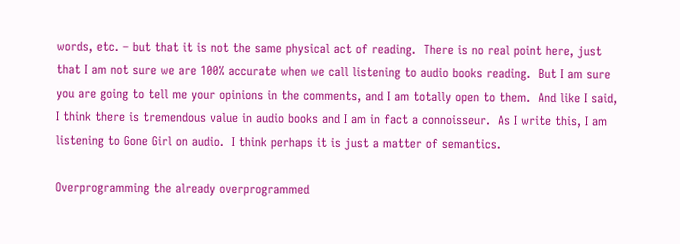words, etc. – but that it is not the same physical act of reading.  There is no real point here, just that I am not sure we are 100% accurate when we call listening to audio books reading.  But I am sure you are going to tell me your opinions in the comments, and I am totally open to them.  And like I said, I think there is tremendous value in audio books and I am in fact a connoisseur.  As I write this, I am listening to Gone Girl on audio.  I think perhaps it is just a matter of semantics.

Overprogramming the already overprogrammed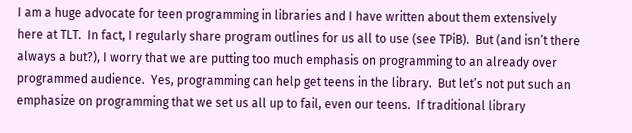I am a huge advocate for teen programming in libraries and I have written about them extensively here at TLT.  In fact, I regularly share program outlines for us all to use (see TPiB).  But (and isn’t there always a but?), I worry that we are putting too much emphasis on programming to an already over programmed audience.  Yes, programming can help get teens in the library.  But let’s not put such an emphasize on programming that we set us all up to fail, even our teens.  If traditional library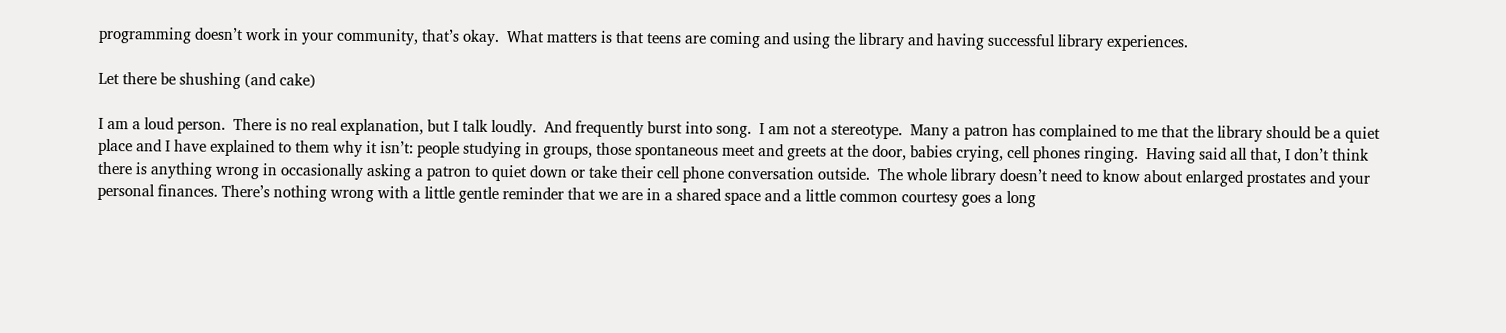programming doesn’t work in your community, that’s okay.  What matters is that teens are coming and using the library and having successful library experiences.

Let there be shushing (and cake)

I am a loud person.  There is no real explanation, but I talk loudly.  And frequently burst into song.  I am not a stereotype.  Many a patron has complained to me that the library should be a quiet place and I have explained to them why it isn’t: people studying in groups, those spontaneous meet and greets at the door, babies crying, cell phones ringing.  Having said all that, I don’t think there is anything wrong in occasionally asking a patron to quiet down or take their cell phone conversation outside.  The whole library doesn’t need to know about enlarged prostates and your personal finances. There’s nothing wrong with a little gentle reminder that we are in a shared space and a little common courtesy goes a long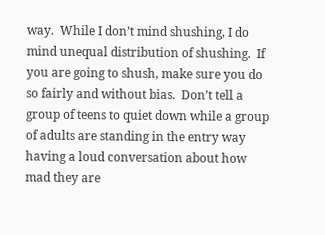way.  While I don’t mind shushing, I do mind unequal distribution of shushing.  If you are going to shush, make sure you do so fairly and without bias.  Don’t tell a group of teens to quiet down while a group of adults are standing in the entry way having a loud conversation about how mad they are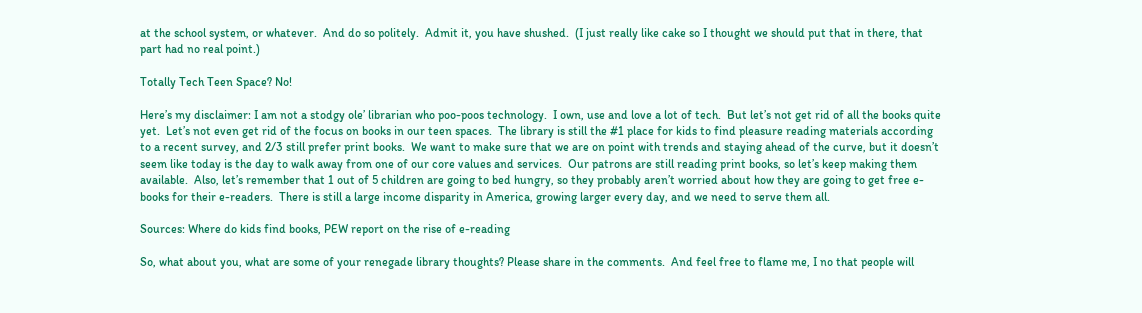at the school system, or whatever.  And do so politely.  Admit it, you have shushed.  (I just really like cake so I thought we should put that in there, that part had no real point.)

Totally Tech Teen Space? No!

Here’s my disclaimer: I am not a stodgy ole’ librarian who poo-poos technology.  I own, use and love a lot of tech.  But let’s not get rid of all the books quite yet.  Let’s not even get rid of the focus on books in our teen spaces.  The library is still the #1 place for kids to find pleasure reading materials according to a recent survey, and 2/3 still prefer print books.  We want to make sure that we are on point with trends and staying ahead of the curve, but it doesn’t seem like today is the day to walk away from one of our core values and services.  Our patrons are still reading print books, so let’s keep making them available.  Also, let’s remember that 1 out of 5 children are going to bed hungry, so they probably aren’t worried about how they are going to get free e-books for their e-readers.  There is still a large income disparity in America, growing larger every day, and we need to serve them all.

Sources: Where do kids find books, PEW report on the rise of e-reading

So, what about you, what are some of your renegade library thoughts? Please share in the comments.  And feel free to flame me, I no that people will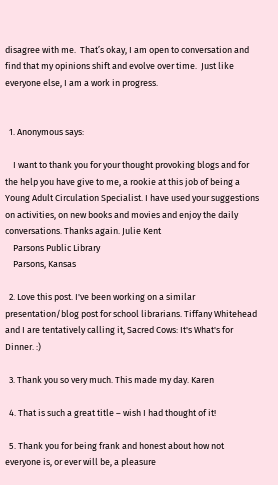disagree with me.  That’s okay, I am open to conversation and find that my opinions shift and evolve over time.  Just like everyone else, I am a work in progress.


  1. Anonymous says:

    I want to thank you for your thought provoking blogs and for the help you have give to me, a rookie at this job of being a Young Adult Circulation Specialist. I have used your suggestions on activities, on new books and movies and enjoy the daily conversations. Thanks again. Julie Kent
    Parsons Public Library
    Parsons, Kansas

  2. Love this post. I've been working on a similar presentation/blog post for school librarians. Tiffany Whitehead and I are tentatively calling it, Sacred Cows: It's What's for Dinner. :)

  3. Thank you so very much. This made my day. Karen

  4. That is such a great title – wish I had thought of it!

  5. Thank you for being frank and honest about how not everyone is, or ever will be, a pleasure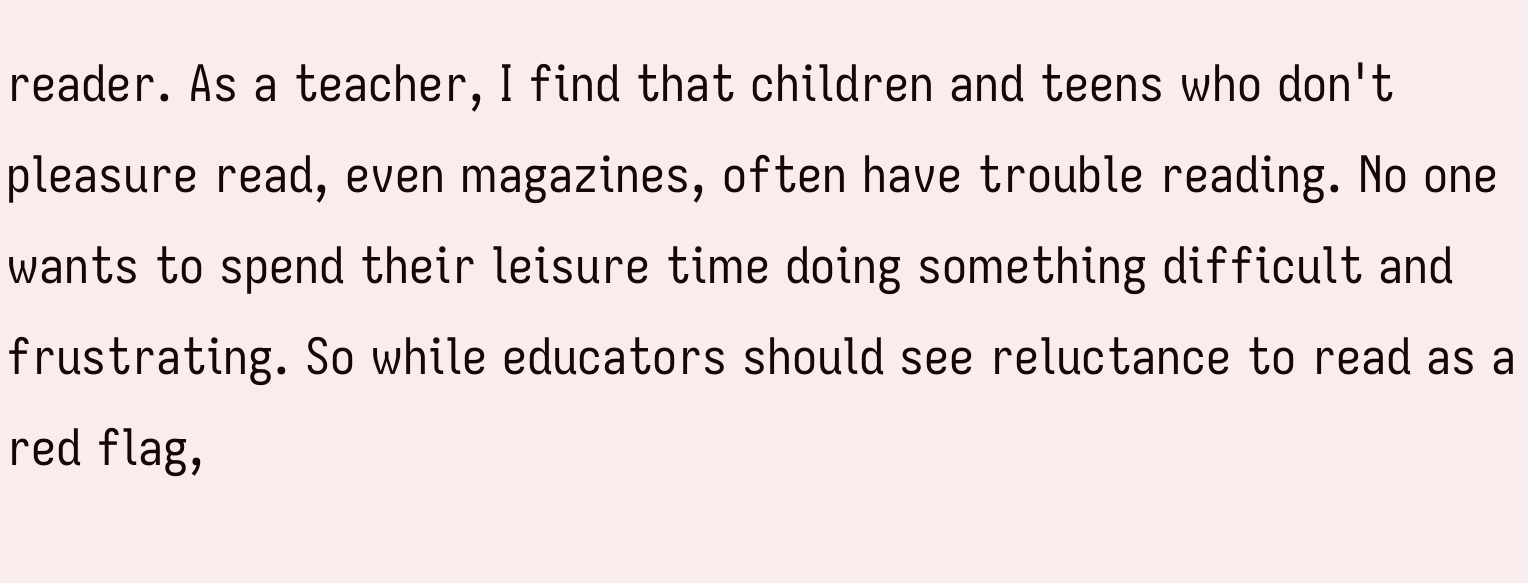reader. As a teacher, I find that children and teens who don't pleasure read, even magazines, often have trouble reading. No one wants to spend their leisure time doing something difficult and frustrating. So while educators should see reluctance to read as a red flag,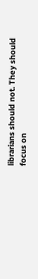librarians should not. They should focus on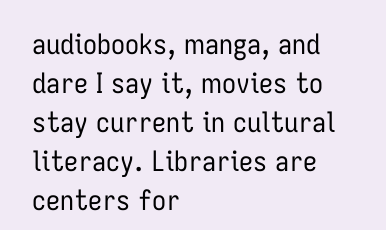audiobooks, manga, and dare I say it, movies to stay current in cultural literacy. Libraries are centers for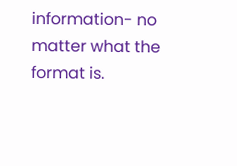information- no matter what the format is.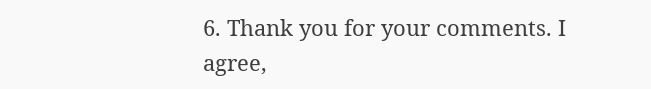6. Thank you for your comments. I agree,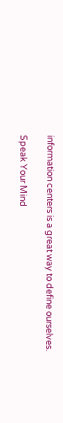information centers is a great way to define ourselves.

Speak Your Mind